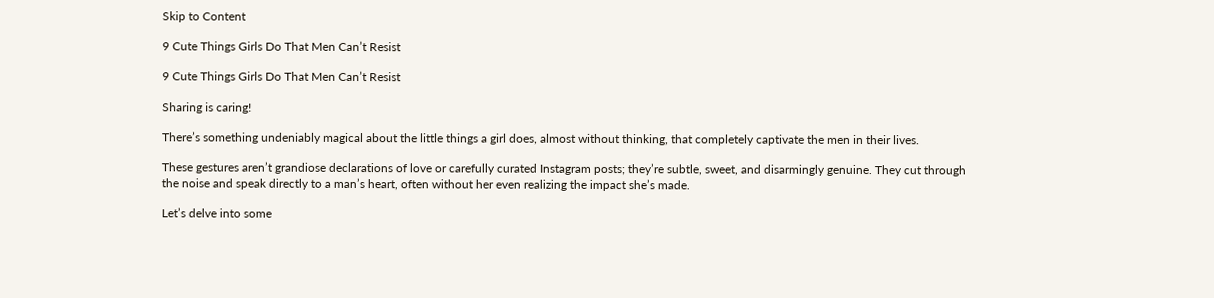Skip to Content

9 Cute Things Girls Do That Men Can’t Resist

9 Cute Things Girls Do That Men Can’t Resist

Sharing is caring!

There’s something undeniably magical about the little things a girl does, almost without thinking, that completely captivate the men in their lives.

These gestures aren’t grandiose declarations of love or carefully curated Instagram posts; they’re subtle, sweet, and disarmingly genuine. They cut through the noise and speak directly to a man’s heart, often without her even realizing the impact she’s made.

Let’s delve into some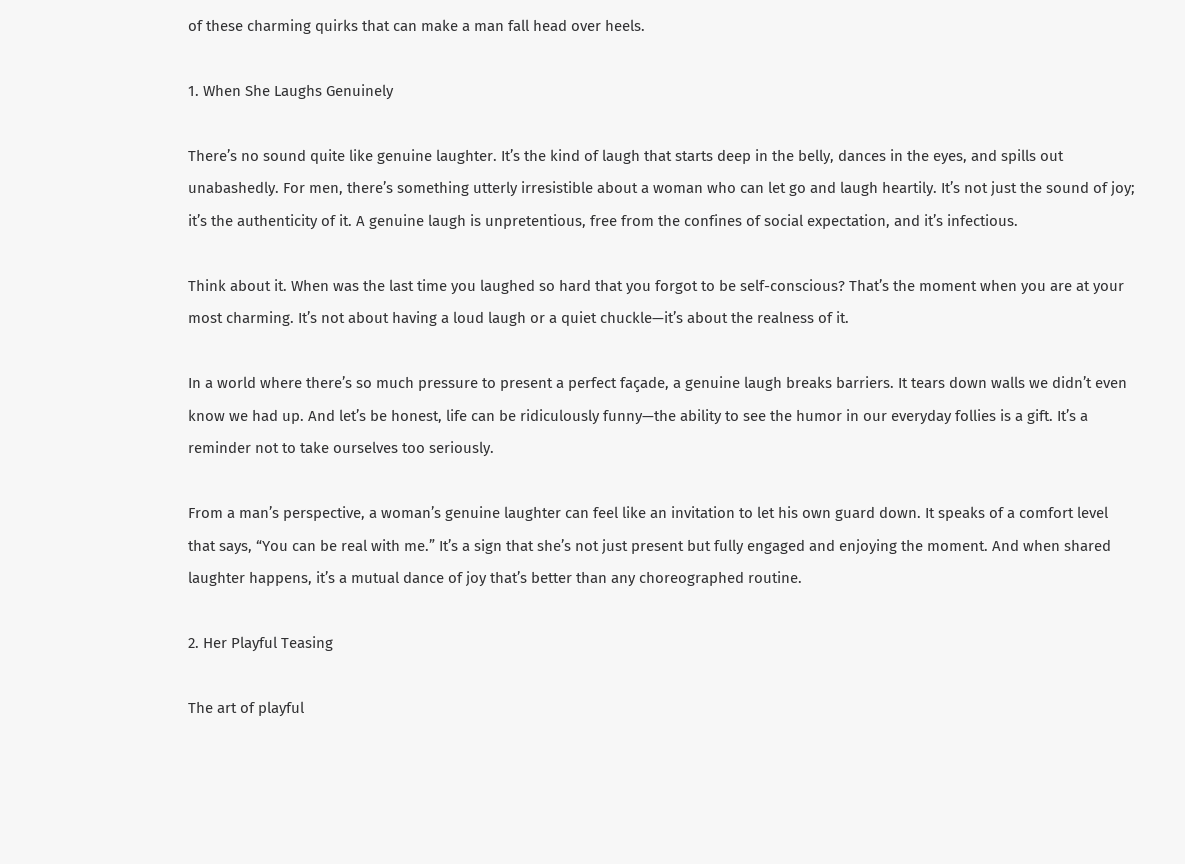of these charming quirks that can make a man fall head over heels.

1. When She Laughs Genuinely

There’s no sound quite like genuine laughter. It’s the kind of laugh that starts deep in the belly, dances in the eyes, and spills out unabashedly. For men, there’s something utterly irresistible about a woman who can let go and laugh heartily. It’s not just the sound of joy; it’s the authenticity of it. A genuine laugh is unpretentious, free from the confines of social expectation, and it’s infectious.

Think about it. When was the last time you laughed so hard that you forgot to be self-conscious? That’s the moment when you are at your most charming. It’s not about having a loud laugh or a quiet chuckle—it’s about the realness of it.

In a world where there’s so much pressure to present a perfect façade, a genuine laugh breaks barriers. It tears down walls we didn’t even know we had up. And let’s be honest, life can be ridiculously funny—the ability to see the humor in our everyday follies is a gift. It’s a reminder not to take ourselves too seriously.

From a man’s perspective, a woman’s genuine laughter can feel like an invitation to let his own guard down. It speaks of a comfort level that says, “You can be real with me.” It’s a sign that she’s not just present but fully engaged and enjoying the moment. And when shared laughter happens, it’s a mutual dance of joy that’s better than any choreographed routine.

2. Her Playful Teasing

The art of playful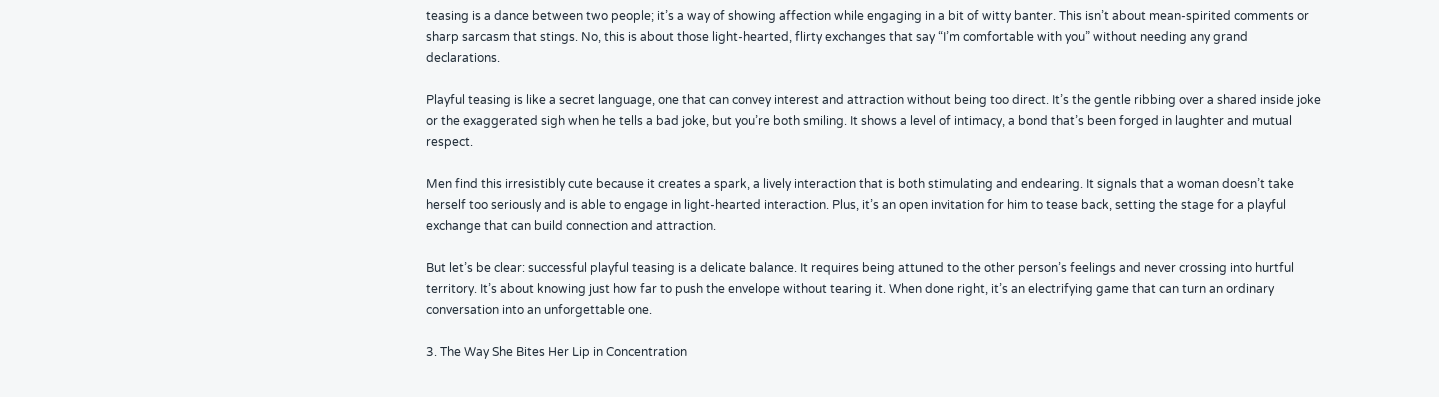teasing is a dance between two people; it’s a way of showing affection while engaging in a bit of witty banter. This isn’t about mean-spirited comments or sharp sarcasm that stings. No, this is about those light-hearted, flirty exchanges that say “I’m comfortable with you” without needing any grand declarations.

Playful teasing is like a secret language, one that can convey interest and attraction without being too direct. It’s the gentle ribbing over a shared inside joke or the exaggerated sigh when he tells a bad joke, but you’re both smiling. It shows a level of intimacy, a bond that’s been forged in laughter and mutual respect.

Men find this irresistibly cute because it creates a spark, a lively interaction that is both stimulating and endearing. It signals that a woman doesn’t take herself too seriously and is able to engage in light-hearted interaction. Plus, it’s an open invitation for him to tease back, setting the stage for a playful exchange that can build connection and attraction.

But let’s be clear: successful playful teasing is a delicate balance. It requires being attuned to the other person’s feelings and never crossing into hurtful territory. It’s about knowing just how far to push the envelope without tearing it. When done right, it’s an electrifying game that can turn an ordinary conversation into an unforgettable one.

3. The Way She Bites Her Lip in Concentration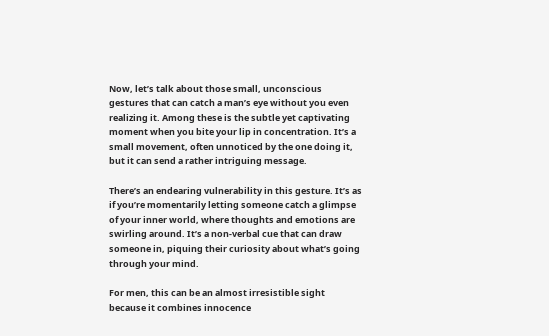Now, let’s talk about those small, unconscious gestures that can catch a man’s eye without you even realizing it. Among these is the subtle yet captivating moment when you bite your lip in concentration. It’s a small movement, often unnoticed by the one doing it, but it can send a rather intriguing message.

There’s an endearing vulnerability in this gesture. It’s as if you’re momentarily letting someone catch a glimpse of your inner world, where thoughts and emotions are swirling around. It’s a non-verbal cue that can draw someone in, piquing their curiosity about what’s going through your mind.

For men, this can be an almost irresistible sight because it combines innocence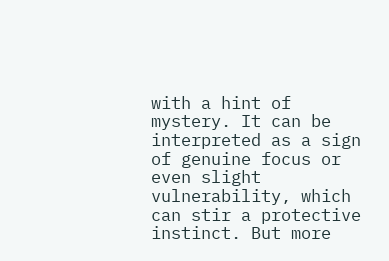with a hint of mystery. It can be interpreted as a sign of genuine focus or even slight vulnerability, which can stir a protective instinct. But more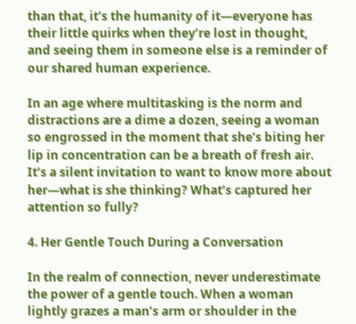than that, it’s the humanity of it—everyone has their little quirks when they’re lost in thought, and seeing them in someone else is a reminder of our shared human experience.

In an age where multitasking is the norm and distractions are a dime a dozen, seeing a woman so engrossed in the moment that she’s biting her lip in concentration can be a breath of fresh air. It’s a silent invitation to want to know more about her—what is she thinking? What’s captured her attention so fully?

4. Her Gentle Touch During a Conversation

In the realm of connection, never underestimate the power of a gentle touch. When a woman lightly grazes a man’s arm or shoulder in the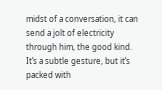midst of a conversation, it can send a jolt of electricity through him, the good kind. It’s a subtle gesture, but it’s packed with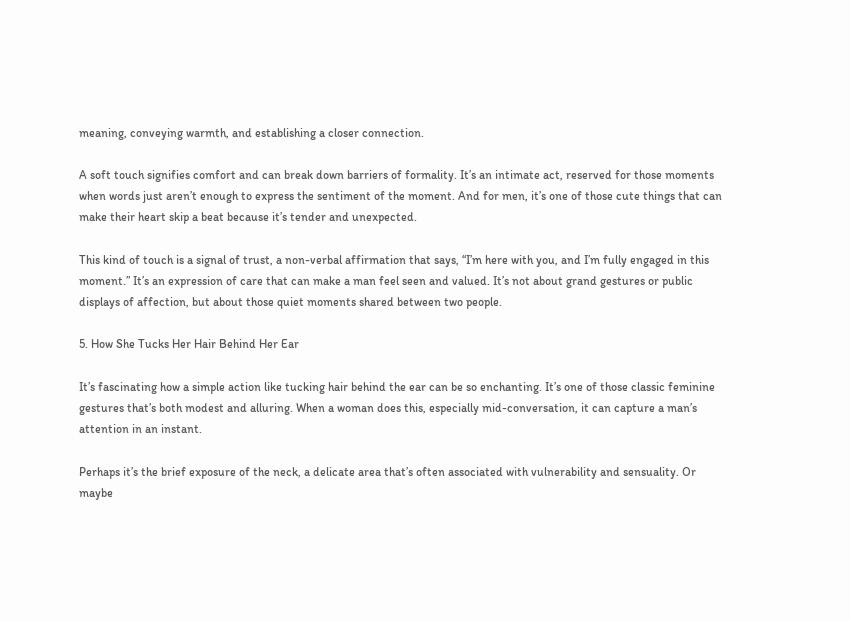meaning, conveying warmth, and establishing a closer connection.

A soft touch signifies comfort and can break down barriers of formality. It’s an intimate act, reserved for those moments when words just aren’t enough to express the sentiment of the moment. And for men, it’s one of those cute things that can make their heart skip a beat because it’s tender and unexpected.

This kind of touch is a signal of trust, a non-verbal affirmation that says, “I’m here with you, and I’m fully engaged in this moment.” It’s an expression of care that can make a man feel seen and valued. It’s not about grand gestures or public displays of affection, but about those quiet moments shared between two people.

5. How She Tucks Her Hair Behind Her Ear

It’s fascinating how a simple action like tucking hair behind the ear can be so enchanting. It’s one of those classic feminine gestures that’s both modest and alluring. When a woman does this, especially mid-conversation, it can capture a man’s attention in an instant.

Perhaps it’s the brief exposure of the neck, a delicate area that’s often associated with vulnerability and sensuality. Or maybe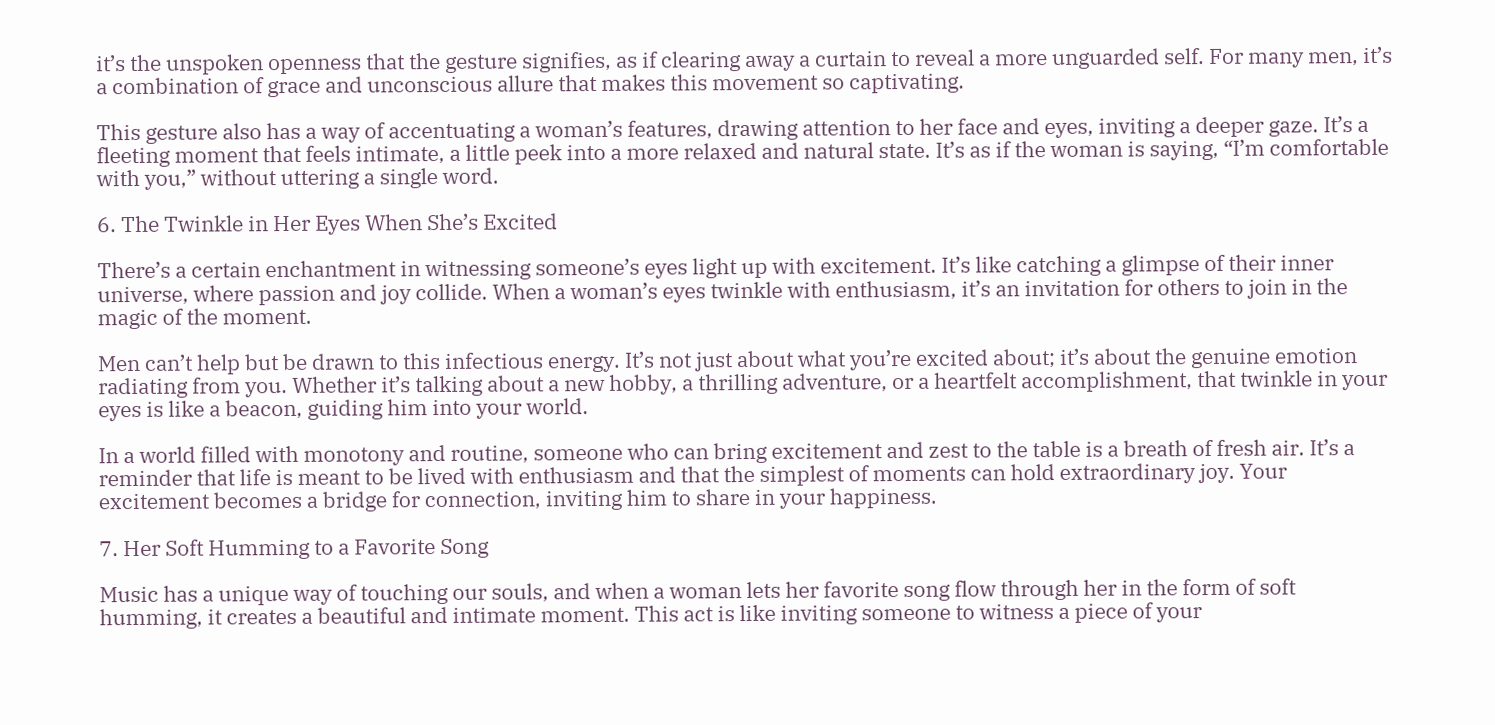it’s the unspoken openness that the gesture signifies, as if clearing away a curtain to reveal a more unguarded self. For many men, it’s a combination of grace and unconscious allure that makes this movement so captivating.

This gesture also has a way of accentuating a woman’s features, drawing attention to her face and eyes, inviting a deeper gaze. It’s a fleeting moment that feels intimate, a little peek into a more relaxed and natural state. It’s as if the woman is saying, “I’m comfortable with you,” without uttering a single word.

6. The Twinkle in Her Eyes When She’s Excited

There’s a certain enchantment in witnessing someone’s eyes light up with excitement. It’s like catching a glimpse of their inner universe, where passion and joy collide. When a woman’s eyes twinkle with enthusiasm, it’s an invitation for others to join in the magic of the moment.

Men can’t help but be drawn to this infectious energy. It’s not just about what you’re excited about; it’s about the genuine emotion radiating from you. Whether it’s talking about a new hobby, a thrilling adventure, or a heartfelt accomplishment, that twinkle in your eyes is like a beacon, guiding him into your world.

In a world filled with monotony and routine, someone who can bring excitement and zest to the table is a breath of fresh air. It’s a reminder that life is meant to be lived with enthusiasm and that the simplest of moments can hold extraordinary joy. Your excitement becomes a bridge for connection, inviting him to share in your happiness.

7. Her Soft Humming to a Favorite Song

Music has a unique way of touching our souls, and when a woman lets her favorite song flow through her in the form of soft humming, it creates a beautiful and intimate moment. This act is like inviting someone to witness a piece of your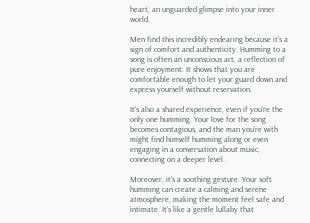heart, an unguarded glimpse into your inner world.

Men find this incredibly endearing because it’s a sign of comfort and authenticity. Humming to a song is often an unconscious act, a reflection of pure enjoyment. It shows that you are comfortable enough to let your guard down and express yourself without reservation.

It’s also a shared experience, even if you’re the only one humming. Your love for the song becomes contagious, and the man you’re with might find himself humming along or even engaging in a conversation about music, connecting on a deeper level.

Moreover, it’s a soothing gesture. Your soft humming can create a calming and serene atmosphere, making the moment feel safe and intimate. It’s like a gentle lullaby that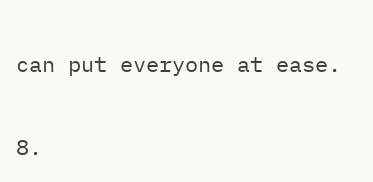can put everyone at ease.

8.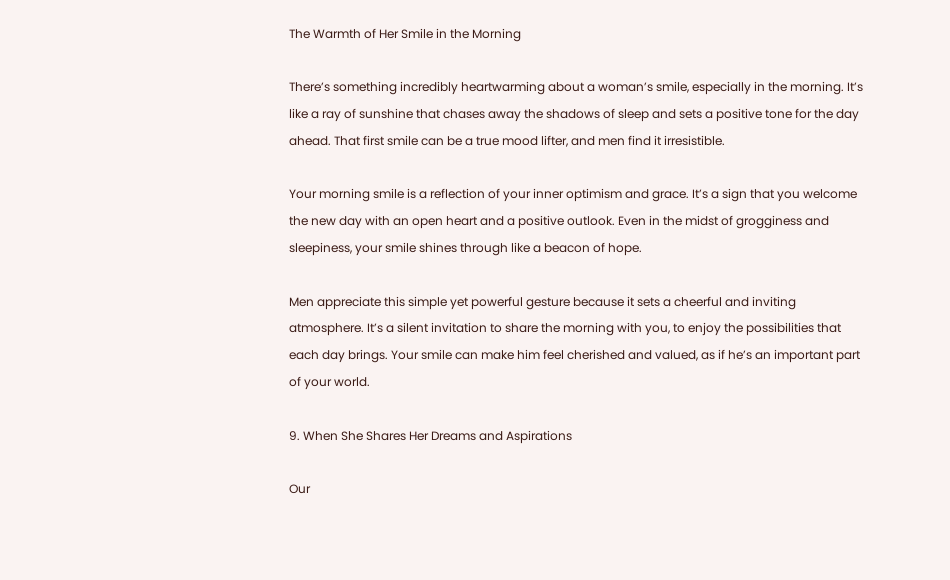The Warmth of Her Smile in the Morning

There’s something incredibly heartwarming about a woman’s smile, especially in the morning. It’s like a ray of sunshine that chases away the shadows of sleep and sets a positive tone for the day ahead. That first smile can be a true mood lifter, and men find it irresistible.

Your morning smile is a reflection of your inner optimism and grace. It’s a sign that you welcome the new day with an open heart and a positive outlook. Even in the midst of grogginess and sleepiness, your smile shines through like a beacon of hope.

Men appreciate this simple yet powerful gesture because it sets a cheerful and inviting atmosphere. It’s a silent invitation to share the morning with you, to enjoy the possibilities that each day brings. Your smile can make him feel cherished and valued, as if he’s an important part of your world.

9. When She Shares Her Dreams and Aspirations

Our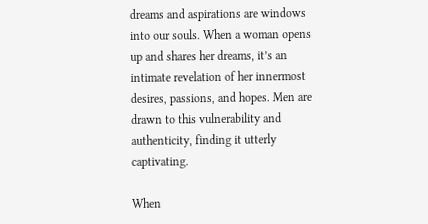dreams and aspirations are windows into our souls. When a woman opens up and shares her dreams, it’s an intimate revelation of her innermost desires, passions, and hopes. Men are drawn to this vulnerability and authenticity, finding it utterly captivating.

When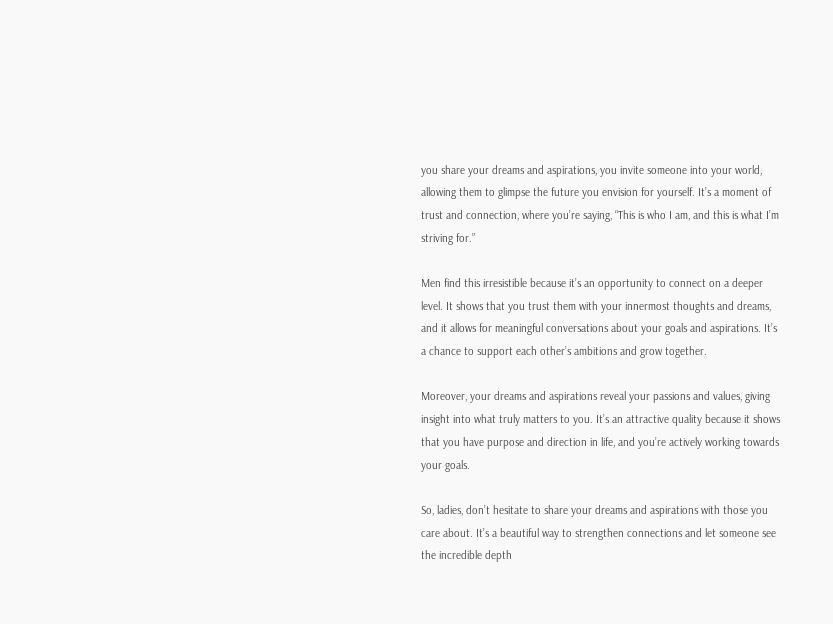you share your dreams and aspirations, you invite someone into your world, allowing them to glimpse the future you envision for yourself. It’s a moment of trust and connection, where you’re saying, “This is who I am, and this is what I’m striving for.”

Men find this irresistible because it’s an opportunity to connect on a deeper level. It shows that you trust them with your innermost thoughts and dreams, and it allows for meaningful conversations about your goals and aspirations. It’s a chance to support each other’s ambitions and grow together.

Moreover, your dreams and aspirations reveal your passions and values, giving insight into what truly matters to you. It’s an attractive quality because it shows that you have purpose and direction in life, and you’re actively working towards your goals.

So, ladies, don’t hesitate to share your dreams and aspirations with those you care about. It’s a beautiful way to strengthen connections and let someone see the incredible depth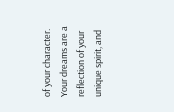of your character. Your dreams are a reflection of your unique spirit, and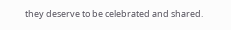they deserve to be celebrated and shared.